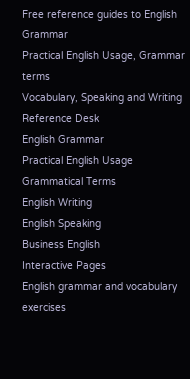Free reference guides to English Grammar
Practical English Usage, Grammar terms
Vocabulary, Speaking and Writing
Reference Desk
English Grammar
Practical English Usage
Grammatical Terms
English Writing
English Speaking
Business English
Interactive Pages
English grammar and vocabulary exercises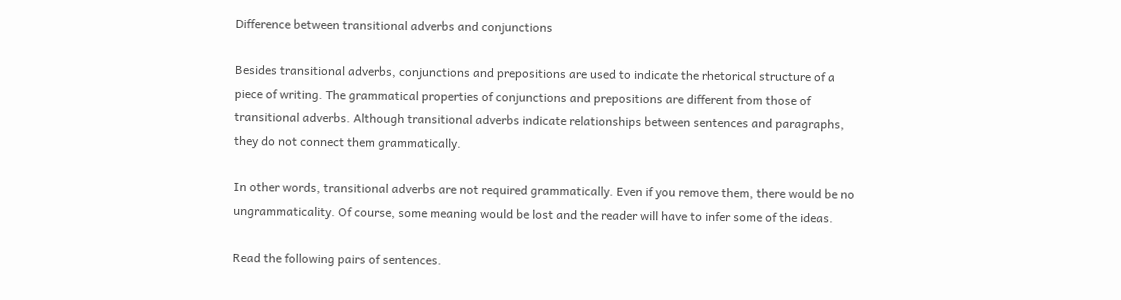Difference between transitional adverbs and conjunctions

Besides transitional adverbs, conjunctions and prepositions are used to indicate the rhetorical structure of a piece of writing. The grammatical properties of conjunctions and prepositions are different from those of transitional adverbs. Although transitional adverbs indicate relationships between sentences and paragraphs, they do not connect them grammatically.

In other words, transitional adverbs are not required grammatically. Even if you remove them, there would be no ungrammaticality. Of course, some meaning would be lost and the reader will have to infer some of the ideas.

Read the following pairs of sentences.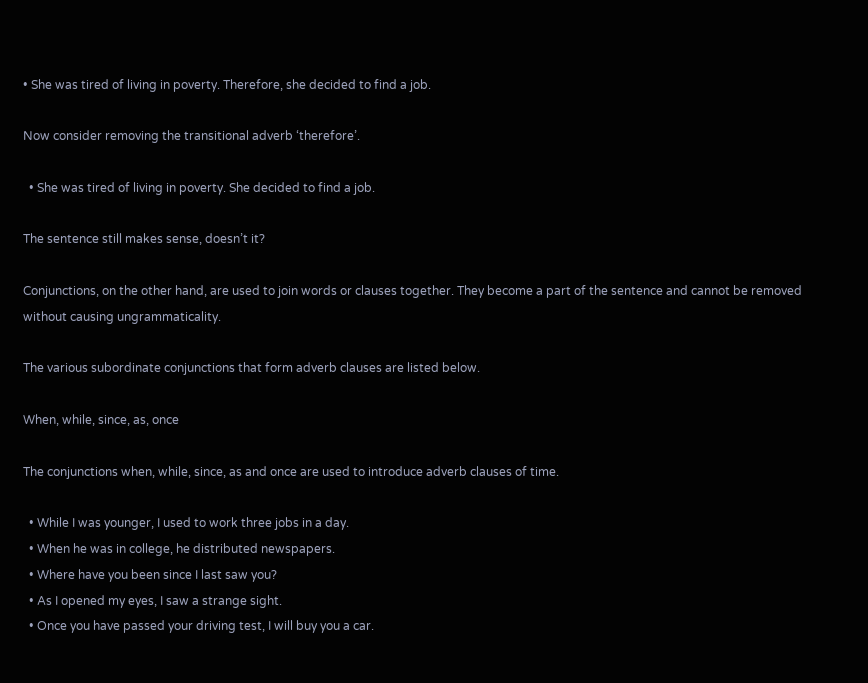• She was tired of living in poverty. Therefore, she decided to find a job.

Now consider removing the transitional adverb ‘therefore’.

  • She was tired of living in poverty. She decided to find a job.

The sentence still makes sense, doesn’t it?

Conjunctions, on the other hand, are used to join words or clauses together. They become a part of the sentence and cannot be removed without causing ungrammaticality.

The various subordinate conjunctions that form adverb clauses are listed below.

When, while, since, as, once

The conjunctions when, while, since, as and once are used to introduce adverb clauses of time.

  • While I was younger, I used to work three jobs in a day.
  • When he was in college, he distributed newspapers.
  • Where have you been since I last saw you?
  • As I opened my eyes, I saw a strange sight.
  • Once you have passed your driving test, I will buy you a car.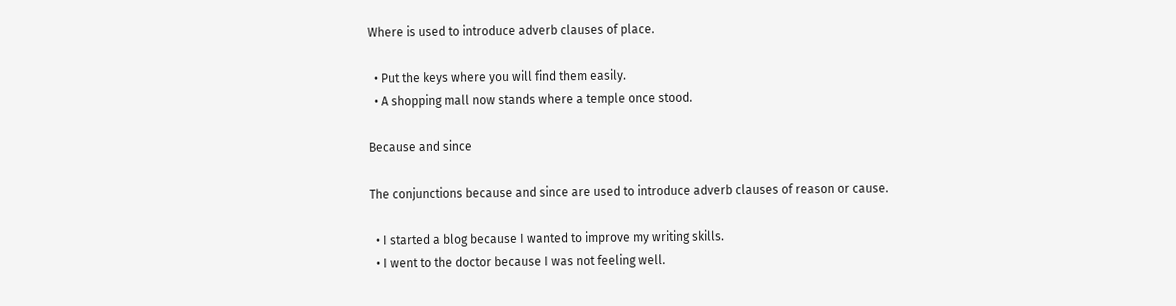Where is used to introduce adverb clauses of place.

  • Put the keys where you will find them easily.
  • A shopping mall now stands where a temple once stood.

Because and since

The conjunctions because and since are used to introduce adverb clauses of reason or cause.

  • I started a blog because I wanted to improve my writing skills.
  • I went to the doctor because I was not feeling well.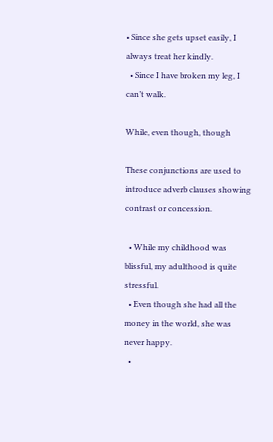• Since she gets upset easily, I always treat her kindly.
  • Since I have broken my leg, I can’t walk.

While, even though, though

These conjunctions are used to introduce adverb clauses showing contrast or concession.

  • While my childhood was blissful, my adulthood is quite stressful.
  • Even though she had all the money in the world, she was never happy.
  •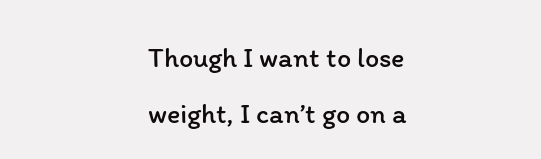Though I want to lose weight, I can’t go on a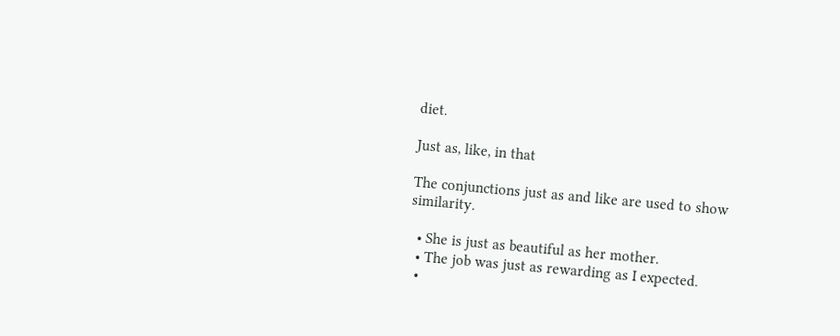diet.

Just as, like, in that

The conjunctions just as and like are used to show similarity.

  • She is just as beautiful as her mother.
  • The job was just as rewarding as I expected.
  •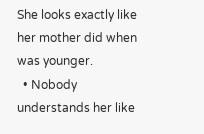She looks exactly like her mother did when was younger.
  • Nobody understands her like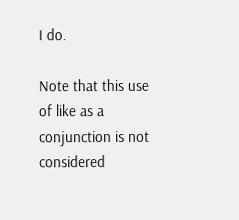I do.

Note that this use of like as a conjunction is not considered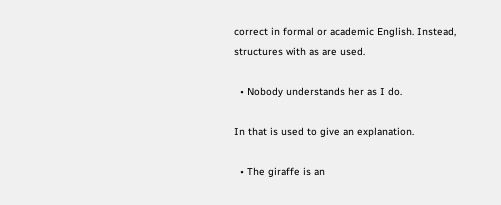correct in formal or academic English. Instead, structures with as are used.

  • Nobody understands her as I do.

In that is used to give an explanation.

  • The giraffe is an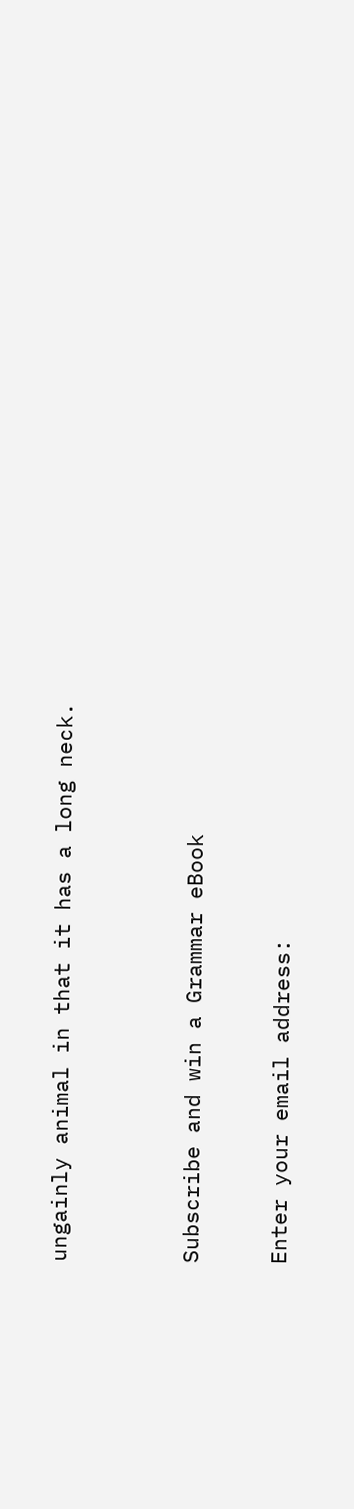ungainly animal in that it has a long neck.


Subscribe and win a Grammar eBook

Enter your email address: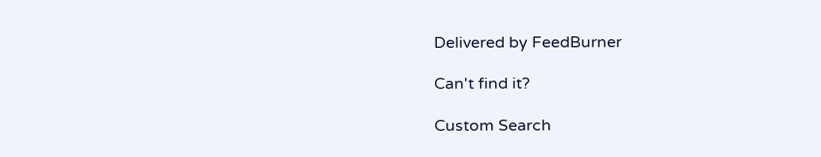Delivered by FeedBurner

Can't find it?

Custom Search